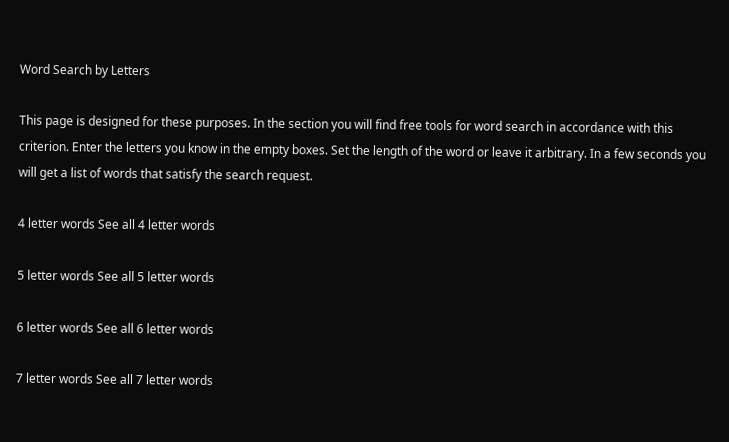Word Search by Letters

This page is designed for these purposes. In the section you will find free tools for word search in accordance with this criterion. Enter the letters you know in the empty boxes. Set the length of the word or leave it arbitrary. In a few seconds you will get a list of words that satisfy the search request.

4 letter words See all 4 letter words

5 letter words See all 5 letter words

6 letter words See all 6 letter words

7 letter words See all 7 letter words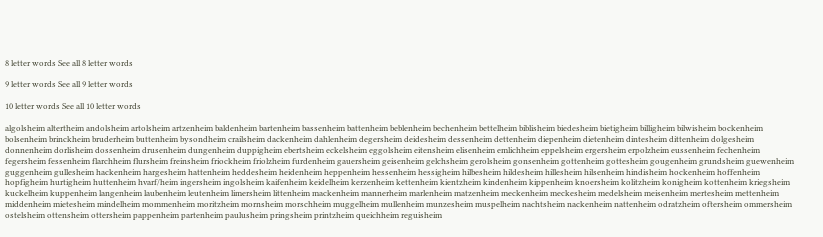8 letter words See all 8 letter words

9 letter words See all 9 letter words

10 letter words See all 10 letter words

algolsheim altertheim andolsheim artolsheim artzenheim baldenheim bartenheim bassenheim battenheim beblenheim bechenheim bettelheim biblisheim biedesheim bietigheim billigheim bilwisheim bockenheim bolsenheim brinckheim bruderheim buttenheim bysondheim crailsheim dackenheim dahlenheim degersheim deidesheim dessenheim dettenheim diepenheim dietenheim dintesheim dittenheim dolgesheim donnenheim dorlisheim dossenheim drusenheim dungenheim duppigheim ebertsheim eckelsheim eggolsheim eitensheim elisenheim emlichheim eppelsheim ergersheim erpolzheim eussenheim fechenheim fegersheim fessenheim flarchheim flursheim freinsheim friockheim friolzheim furdenheim gauersheim geisenheim gelchsheim gerolsheim gonsenheim gottenheim gottesheim gougenheim grundsheim guewenheim guggenheim gullesheim hackenheim hargesheim hattenheim heddesheim heidenheim heppenheim hessenheim hessigheim hilbesheim hildesheim hillesheim hilsenheim hindisheim hockenheim hoffenheim hopfigheim hurtigheim huttenheim hvarf/heim ingersheim ingolsheim kaifenheim keidelheim kerzenheim kettenheim kientzheim kindenheim kippenheim knoersheim kolitzheim konigheim kottenheim kriegsheim kuckelheim kuppenheim langenheim laubenheim leutenheim limersheim littenheim mackenheim mannerheim marlenheim matzenheim meckenheim meckesheim medelsheim meisenheim mertesheim mettenheim middenheim mietesheim mindelheim mommenheim moritzheim mornsheim morschheim muggelheim mullenheim munzesheim muspelheim nachtsheim nackenheim nattenheim odratzheim oftersheim ommersheim ostelsheim ottensheim ottersheim pappenheim partenheim paulusheim pringsheim printzheim queichheim reguisheim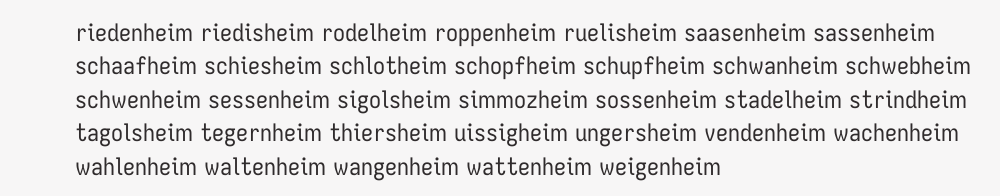riedenheim riedisheim rodelheim roppenheim ruelisheim saasenheim sassenheim schaafheim schiesheim schlotheim schopfheim schupfheim schwanheim schwebheim schwenheim sessenheim sigolsheim simmozheim sossenheim stadelheim strindheim tagolsheim tegernheim thiersheim uissigheim ungersheim vendenheim wachenheim wahlenheim waltenheim wangenheim wattenheim weigenheim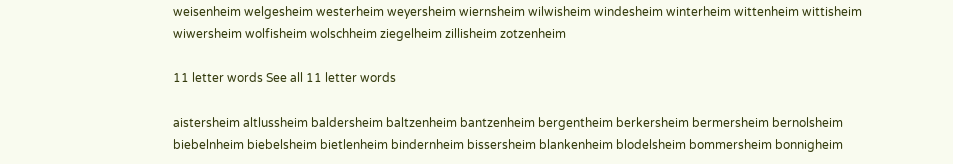weisenheim welgesheim westerheim weyersheim wiernsheim wilwisheim windesheim winterheim wittenheim wittisheim wiwersheim wolfisheim wolschheim ziegelheim zillisheim zotzenheim

11 letter words See all 11 letter words

aistersheim altlussheim baldersheim baltzenheim bantzenheim bergentheim berkersheim bermersheim bernolsheim biebelnheim biebelsheim bietlenheim bindernheim bissersheim blankenheim blodelsheim bommersheim bonnigheim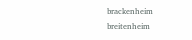brackenheim breitenheim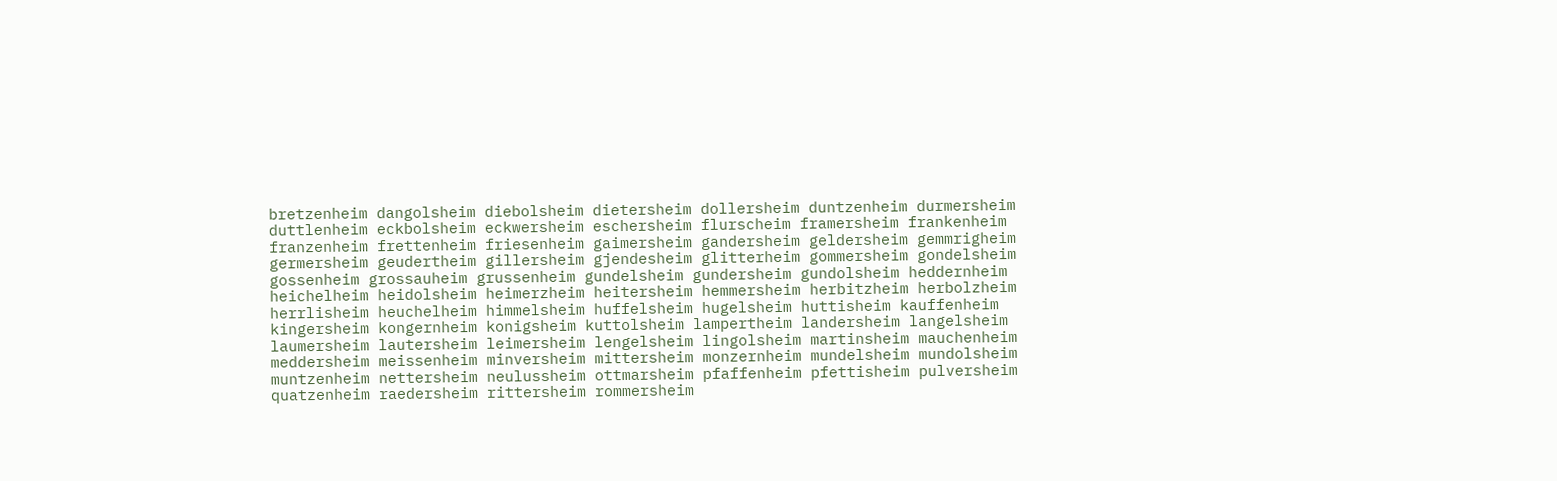bretzenheim dangolsheim diebolsheim dietersheim dollersheim duntzenheim durmersheim duttlenheim eckbolsheim eckwersheim eschersheim flurscheim framersheim frankenheim franzenheim frettenheim friesenheim gaimersheim gandersheim geldersheim gemmrigheim germersheim geudertheim gillersheim gjendesheim glitterheim gommersheim gondelsheim gossenheim grossauheim grussenheim gundelsheim gundersheim gundolsheim heddernheim heichelheim heidolsheim heimerzheim heitersheim hemmersheim herbitzheim herbolzheim herrlisheim heuchelheim himmelsheim huffelsheim hugelsheim huttisheim kauffenheim kingersheim kongernheim konigsheim kuttolsheim lampertheim landersheim langelsheim laumersheim lautersheim leimersheim lengelsheim lingolsheim martinsheim mauchenheim meddersheim meissenheim minversheim mittersheim monzernheim mundelsheim mundolsheim muntzenheim nettersheim neulussheim ottmarsheim pfaffenheim pfettisheim pulversheim quatzenheim raedersheim rittersheim rommersheim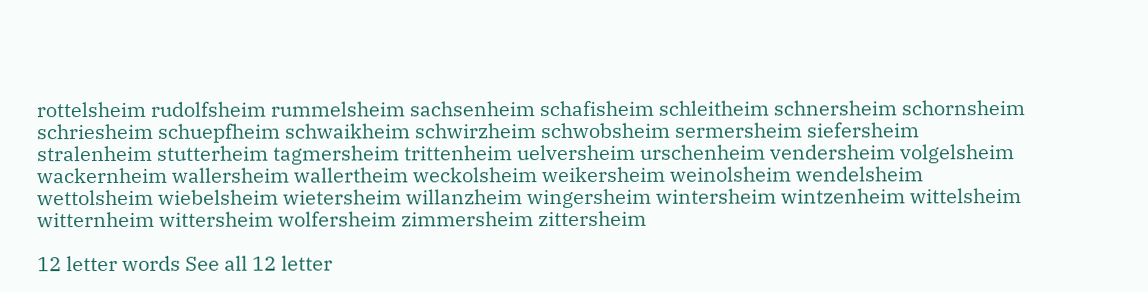rottelsheim rudolfsheim rummelsheim sachsenheim schafisheim schleitheim schnersheim schornsheim schriesheim schuepfheim schwaikheim schwirzheim schwobsheim sermersheim siefersheim stralenheim stutterheim tagmersheim trittenheim uelversheim urschenheim vendersheim volgelsheim wackernheim wallersheim wallertheim weckolsheim weikersheim weinolsheim wendelsheim wettolsheim wiebelsheim wietersheim willanzheim wingersheim wintersheim wintzenheim wittelsheim witternheim wittersheim wolfersheim zimmersheim zittersheim

12 letter words See all 12 letter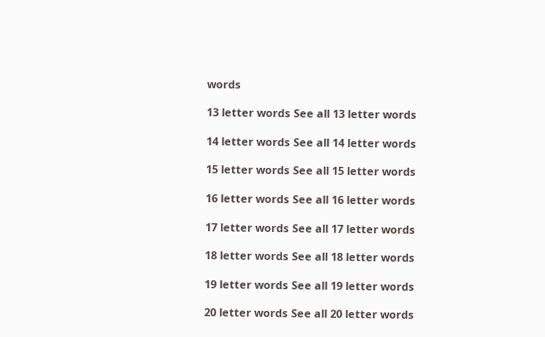words

13 letter words See all 13 letter words

14 letter words See all 14 letter words

15 letter words See all 15 letter words

16 letter words See all 16 letter words

17 letter words See all 17 letter words

18 letter words See all 18 letter words

19 letter words See all 19 letter words

20 letter words See all 20 letter words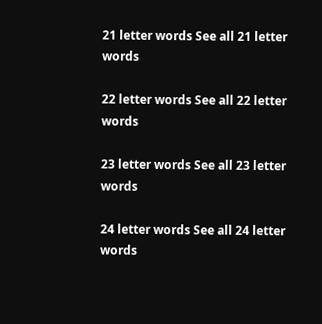21 letter words See all 21 letter words

22 letter words See all 22 letter words

23 letter words See all 23 letter words

24 letter words See all 24 letter words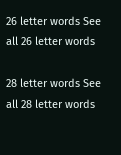26 letter words See all 26 letter words

28 letter words See all 28 letter words